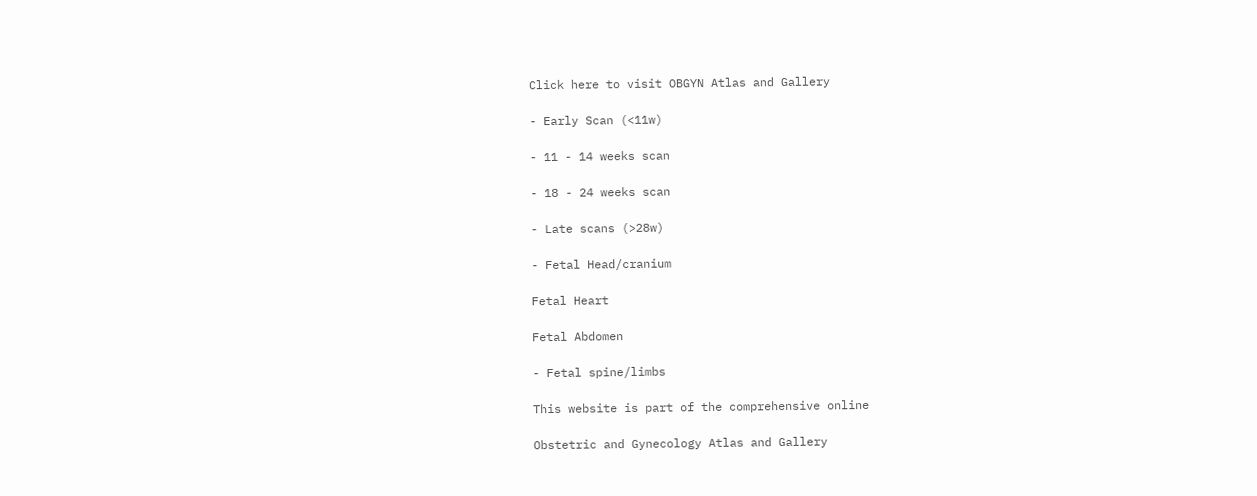Click here to visit OBGYN Atlas and Gallery

- Early Scan (<11w)

- 11 - 14 weeks scan

- 18 - 24 weeks scan

- Late scans (>28w)

- Fetal Head/cranium

Fetal Heart

Fetal Abdomen

- Fetal spine/limbs

This website is part of the comprehensive online

Obstetric and Gynecology Atlas and Gallery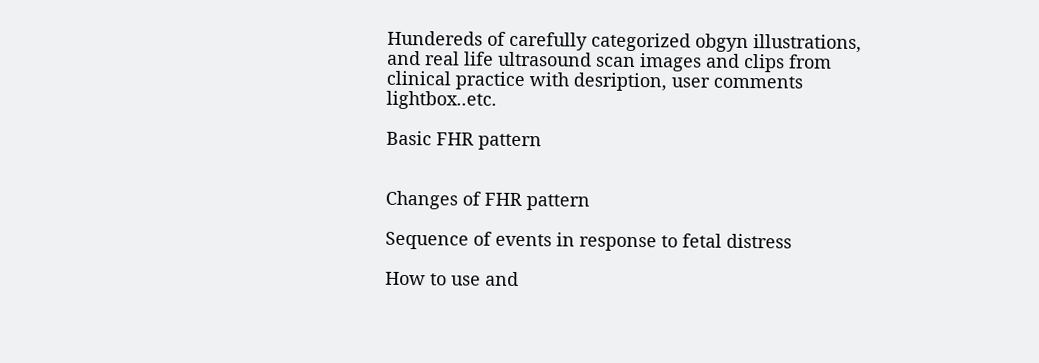Hundereds of carefully categorized obgyn illustrations, and real life ultrasound scan images and clips from clinical practice with desription, user comments lightbox..etc.

Basic FHR pattern


Changes of FHR pattern

Sequence of events in response to fetal distress

How to use and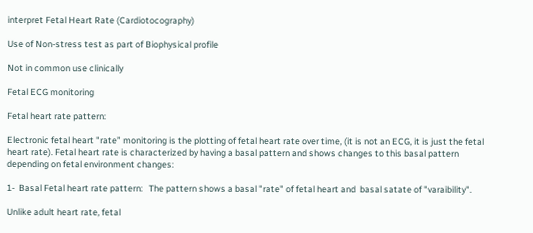interpret Fetal Heart Rate (Cardiotocography)

Use of Non-stress test as part of Biophysical profile

Not in common use clinically

Fetal ECG monitoring

Fetal heart rate pattern:

Electronic fetal heart "rate” monitoring is the plotting of fetal heart rate over time, (it is not an ECG, it is just the fetal heart rate). Fetal heart rate is characterized by having a basal pattern and shows changes to this basal pattern depending on fetal environment changes:

1-  Basal Fetal heart rate pattern:   The pattern shows a basal "rate" of fetal heart and  basal satate of "varaibility".

Unlike adult heart rate, fetal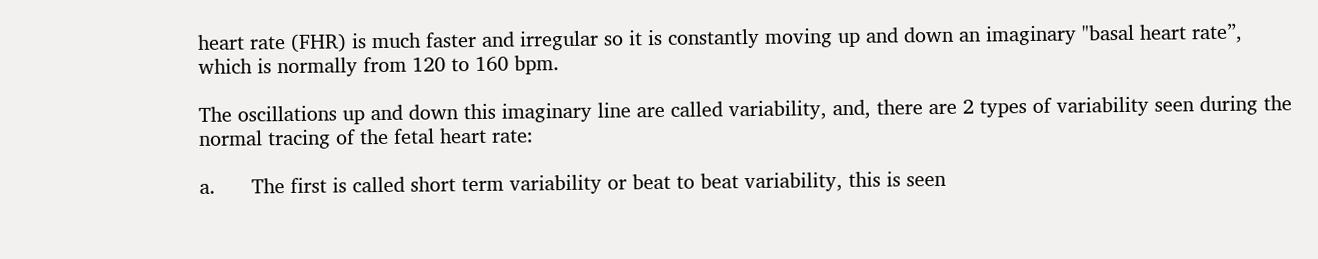heart rate (FHR) is much faster and irregular so it is constantly moving up and down an imaginary "basal heart rate”, which is normally from 120 to 160 bpm.

The oscillations up and down this imaginary line are called variability, and, there are 2 types of variability seen during the normal tracing of the fetal heart rate:

a.      The first is called short term variability or beat to beat variability, this is seen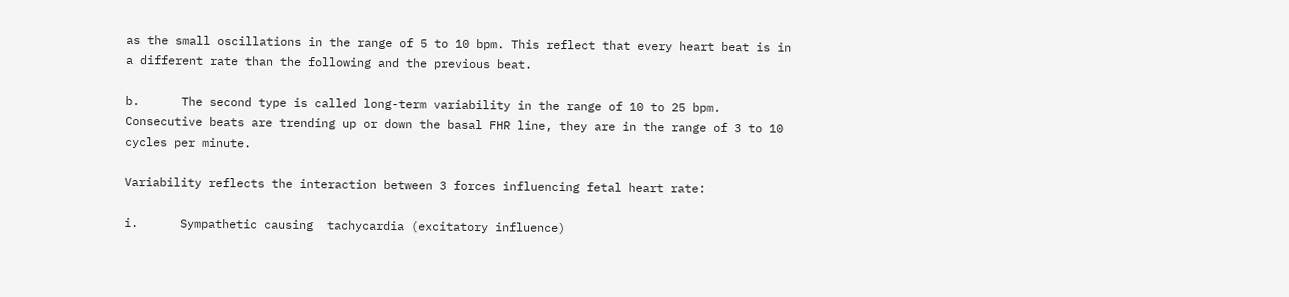as the small oscillations in the range of 5 to 10 bpm. This reflect that every heart beat is in a different rate than the following and the previous beat.

b.      The second type is called long-term variability in the range of 10 to 25 bpm. Consecutive beats are trending up or down the basal FHR line, they are in the range of 3 to 10 cycles per minute.

Variability reflects the interaction between 3 forces influencing fetal heart rate:

i.      Sympathetic causing  tachycardia (excitatory influence)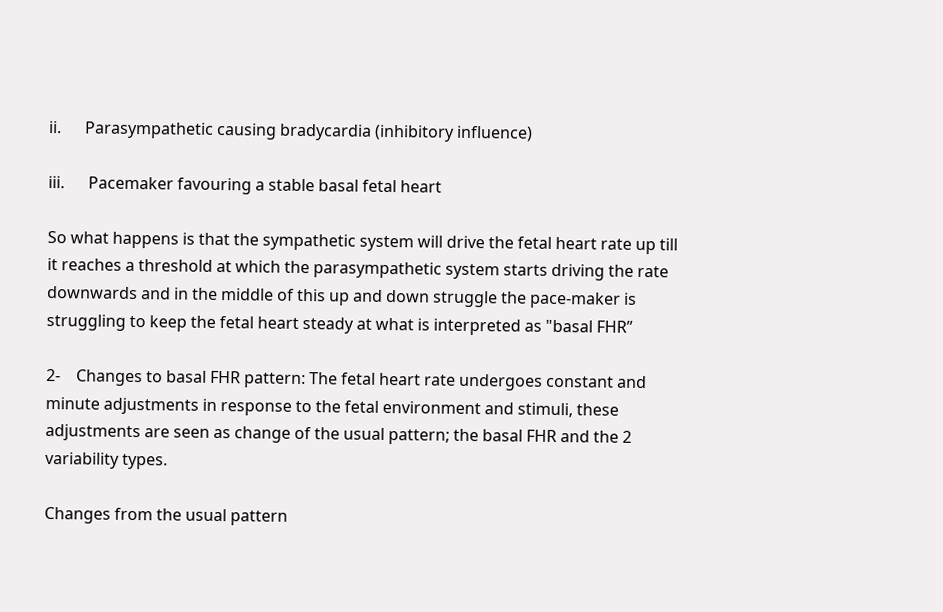ii.      Parasympathetic causing bradycardia (inhibitory influence)

iii.      Pacemaker favouring a stable basal fetal heart

So what happens is that the sympathetic system will drive the fetal heart rate up till it reaches a threshold at which the parasympathetic system starts driving the rate downwards and in the middle of this up and down struggle the pace-maker is struggling to keep the fetal heart steady at what is interpreted as "basal FHR”

2-    Changes to basal FHR pattern: The fetal heart rate undergoes constant and minute adjustments in response to the fetal environment and stimuli, these adjustments are seen as change of the usual pattern; the basal FHR and the 2 variability types.

Changes from the usual pattern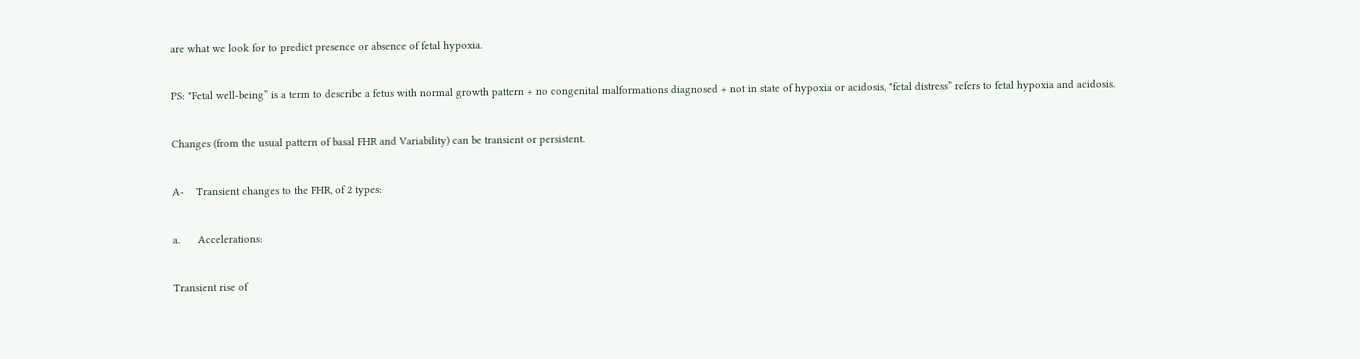are what we look for to predict presence or absence of fetal hypoxia.

PS: "Fetal well-being” is a term to describe a fetus with normal growth pattern + no congenital malformations diagnosed + not in state of hypoxia or acidosis, "fetal distress” refers to fetal hypoxia and acidosis.

Changes (from the usual pattern of basal FHR and Variability) can be transient or persistent.

A-    Transient changes to the FHR, of 2 types:

a.      Accelerations:

Transient rise of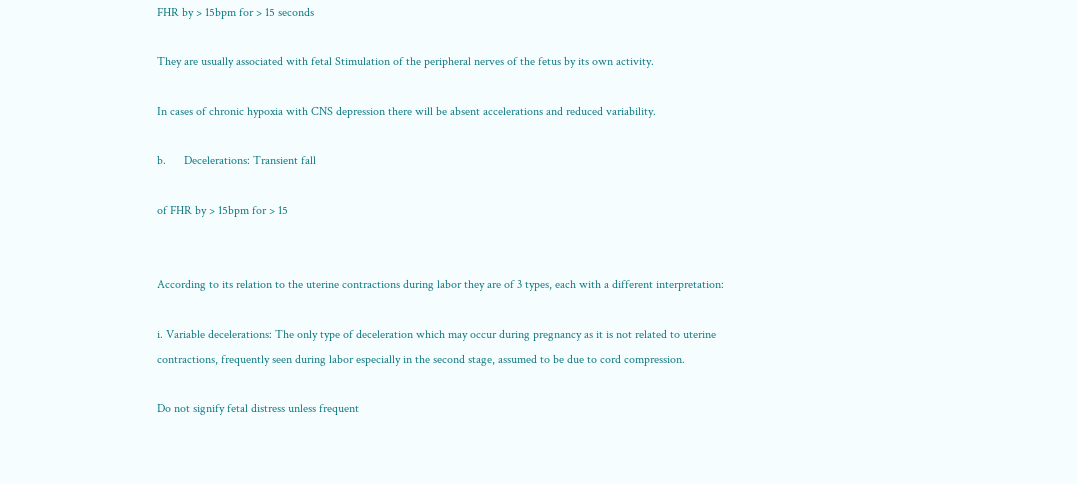FHR by > 15bpm for > 15 seconds

They are usually associated with fetal Stimulation of the peripheral nerves of the fetus by its own activity.

In cases of chronic hypoxia with CNS depression there will be absent accelerations and reduced variability.

b.      Decelerations: Transient fall

of FHR by > 15bpm for > 15


According to its relation to the uterine contractions during labor they are of 3 types, each with a different interpretation:

i. Variable decelerations: The only type of deceleration which may occur during pregnancy as it is not related to uterine contractions, frequently seen during labor especially in the second stage, assumed to be due to cord compression.

Do not signify fetal distress unless frequent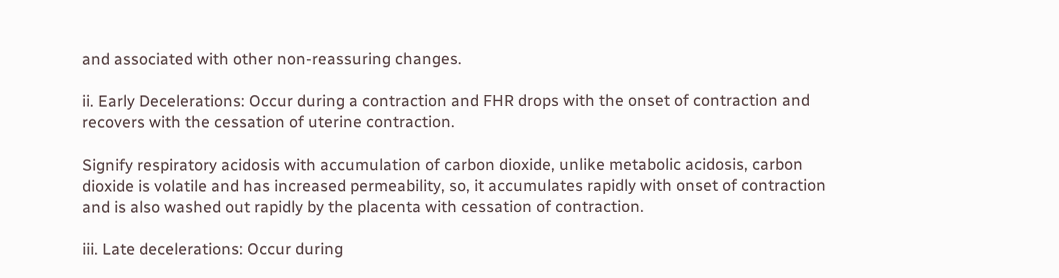and associated with other non-reassuring changes.

ii. Early Decelerations: Occur during a contraction and FHR drops with the onset of contraction and recovers with the cessation of uterine contraction.

Signify respiratory acidosis with accumulation of carbon dioxide, unlike metabolic acidosis, carbon dioxide is volatile and has increased permeability, so, it accumulates rapidly with onset of contraction and is also washed out rapidly by the placenta with cessation of contraction.

iii. Late decelerations: Occur during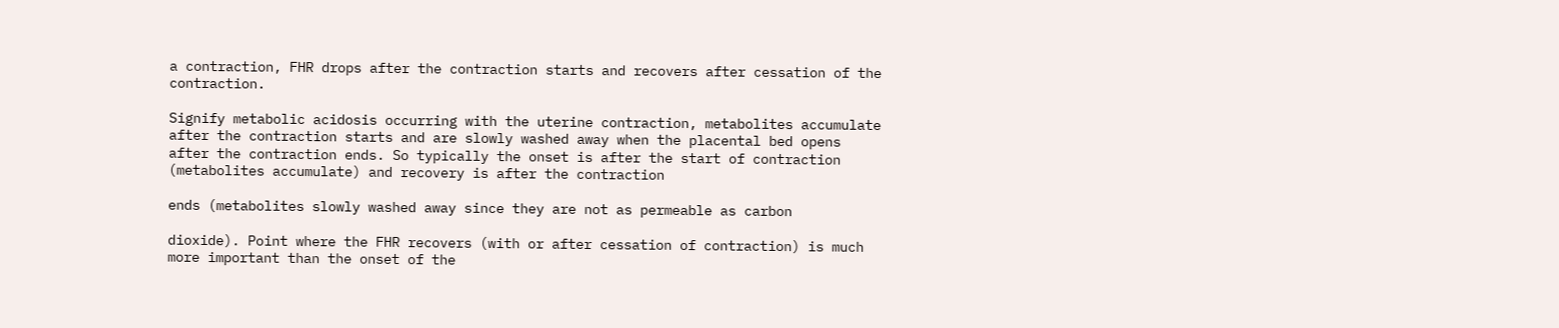a contraction, FHR drops after the contraction starts and recovers after cessation of the contraction.

Signify metabolic acidosis occurring with the uterine contraction, metabolites accumulate after the contraction starts and are slowly washed away when the placental bed opens after the contraction ends. So typically the onset is after the start of contraction (metabolites accumulate) and recovery is after the contraction

ends (metabolites slowly washed away since they are not as permeable as carbon

dioxide). Point where the FHR recovers (with or after cessation of contraction) is much more important than the onset of the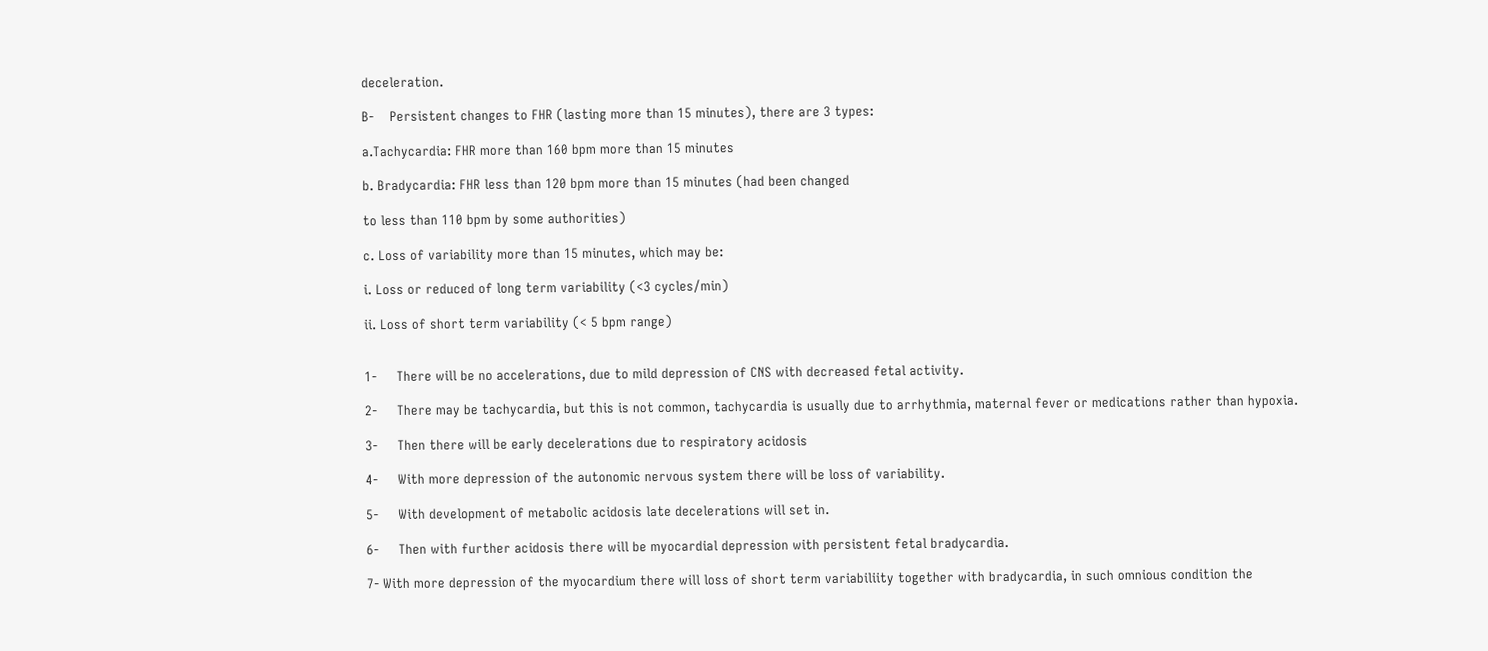deceleration.

B-    Persistent changes to FHR (lasting more than 15 minutes), there are 3 types:

a.Tachycardia: FHR more than 160 bpm more than 15 minutes

b. Bradycardia: FHR less than 120 bpm more than 15 minutes (had been changed

to less than 110 bpm by some authorities)

c. Loss of variability more than 15 minutes, which may be:

i. Loss or reduced of long term variability (<3 cycles/min)

ii. Loss of short term variability (< 5 bpm range)


1-     There will be no accelerations, due to mild depression of CNS with decreased fetal activity.

2-     There may be tachycardia, but this is not common, tachycardia is usually due to arrhythmia, maternal fever or medications rather than hypoxia.

3-     Then there will be early decelerations due to respiratory acidosis

4-     With more depression of the autonomic nervous system there will be loss of variability.

5-     With development of metabolic acidosis late decelerations will set in.

6-     Then with further acidosis there will be myocardial depression with persistent fetal bradycardia.

7- With more depression of the myocardium there will loss of short term variabiliity together with bradycardia, in such omnious condition the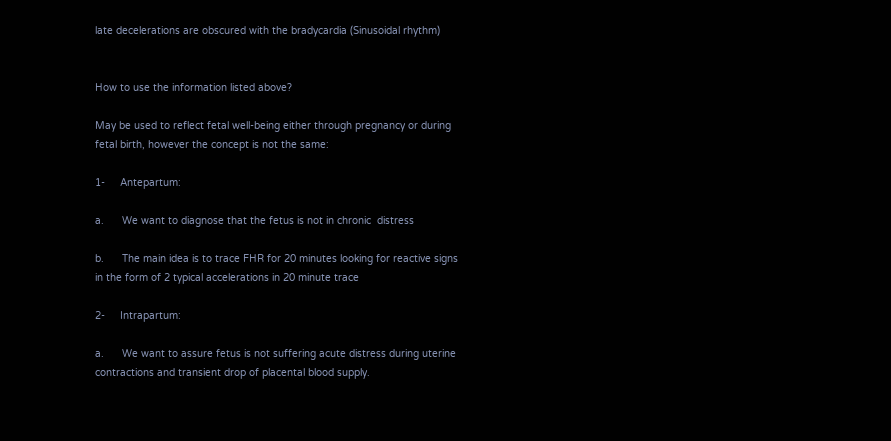late decelerations are obscured with the bradycardia (Sinusoidal rhythm)


How to use the information listed above?

May be used to reflect fetal well-being either through pregnancy or during fetal birth, however the concept is not the same:

1-     Antepartum:

a.      We want to diagnose that the fetus is not in chronic  distress

b.      The main idea is to trace FHR for 20 minutes looking for reactive signs in the form of 2 typical accelerations in 20 minute trace

2-     Intrapartum:

a.      We want to assure fetus is not suffering acute distress during uterine contractions and transient drop of placental blood supply.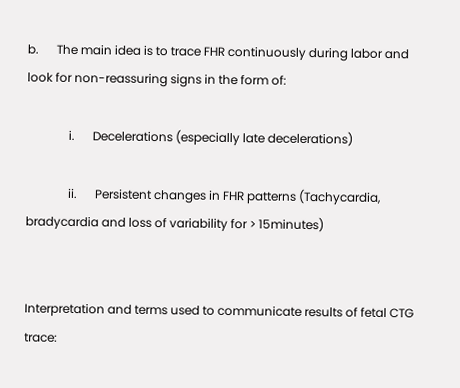b.      The main idea is to trace FHR continuously during labor and look for non-reassuring signs in the form of:

              i.      Decelerations (especially late decelerations)

              ii.      Persistent changes in FHR patterns (Tachycardia, bradycardia and loss of variability for > 15minutes)


Interpretation and terms used to communicate results of fetal CTG trace: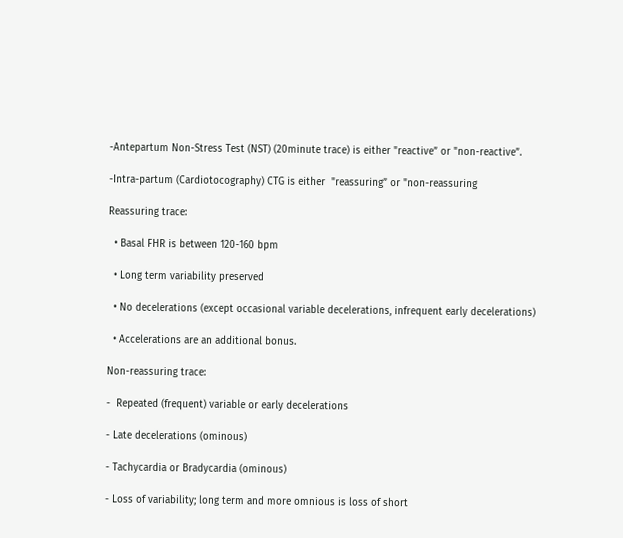-Antepartum Non-Stress Test (NST) (20minute trace) is either "reactive” or "non-reactive”.

-Intra-partum (Cardiotocography) CTG is either  "reassuring” or "non-reassuring

Reassuring trace:

  • Basal FHR is between 120-160 bpm

  • Long term variability preserved

  • No decelerations (except occasional variable decelerations, infrequent early decelerations)

  • Accelerations are an additional bonus.

Non-reassuring trace:

-  Repeated (frequent) variable or early decelerations

- Late decelerations (ominous)

- Tachycardia or Bradycardia (ominous)

- Loss of variability; long term and more omnious is loss of short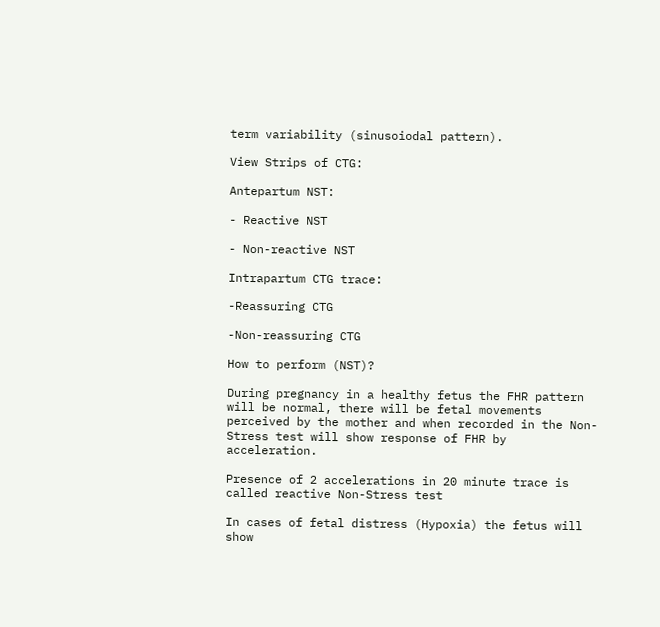term variability (sinusoiodal pattern).

View Strips of CTG:

Antepartum NST:

- Reactive NST

- Non-reactive NST

Intrapartum CTG trace:

-Reassuring CTG

-Non-reassuring CTG

How to perform (NST)?

During pregnancy in a healthy fetus the FHR pattern will be normal, there will be fetal movements perceived by the mother and when recorded in the Non-Stress test will show response of FHR by acceleration.

Presence of 2 accelerations in 20 minute trace is called reactive Non-Stress test

In cases of fetal distress (Hypoxia) the fetus will show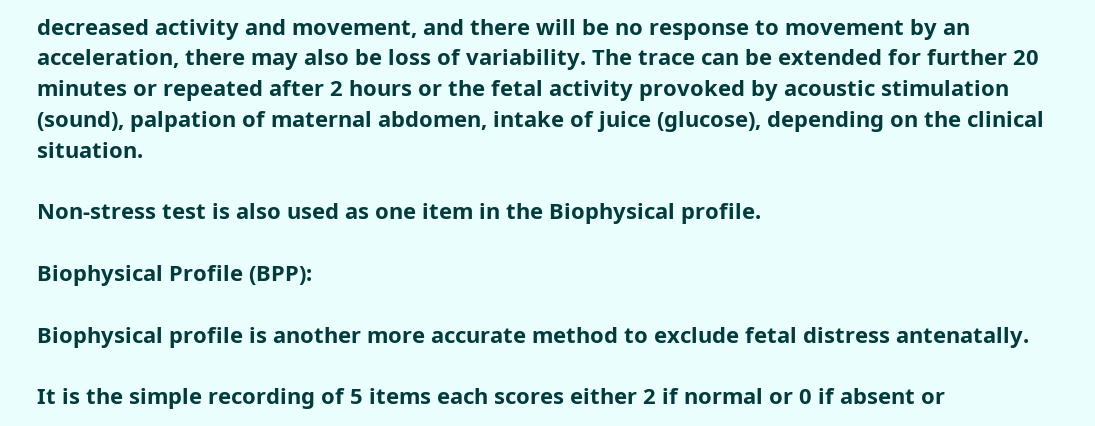decreased activity and movement, and there will be no response to movement by an acceleration, there may also be loss of variability. The trace can be extended for further 20 minutes or repeated after 2 hours or the fetal activity provoked by acoustic stimulation (sound), palpation of maternal abdomen, intake of juice (glucose), depending on the clinical situation.

Non-stress test is also used as one item in the Biophysical profile.

Biophysical Profile (BPP):

Biophysical profile is another more accurate method to exclude fetal distress antenatally.

It is the simple recording of 5 items each scores either 2 if normal or 0 if absent or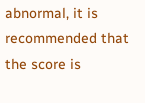abnormal, it is recommended that the score is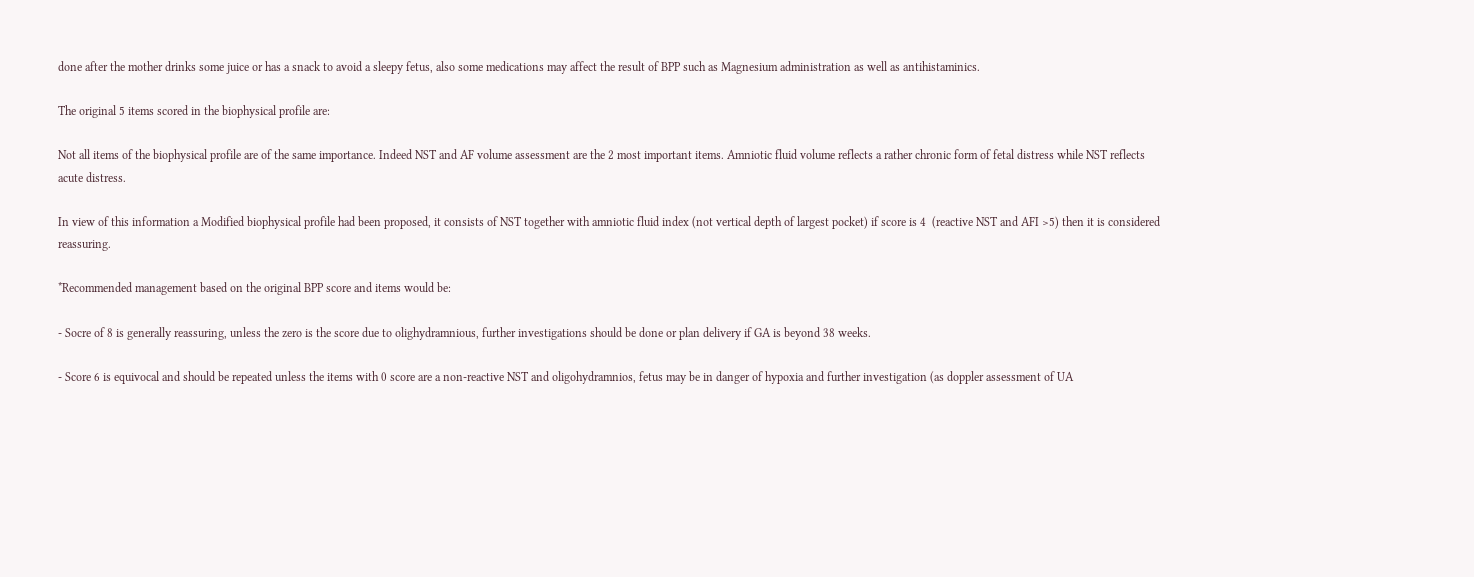done after the mother drinks some juice or has a snack to avoid a sleepy fetus, also some medications may affect the result of BPP such as Magnesium administration as well as antihistaminics.

The original 5 items scored in the biophysical profile are:

Not all items of the biophysical profile are of the same importance. Indeed NST and AF volume assessment are the 2 most important items. Amniotic fluid volume reflects a rather chronic form of fetal distress while NST reflects acute distress.

In view of this information a Modified biophysical profile had been proposed, it consists of NST together with amniotic fluid index (not vertical depth of largest pocket) if score is 4  (reactive NST and AFI >5) then it is considered reassuring.

*Recommended management based on the original BPP score and items would be:

- Socre of 8 is generally reassuring, unless the zero is the score due to olighydramnious, further investigations should be done or plan delivery if GA is beyond 38 weeks.

- Score 6 is equivocal and should be repeated unless the items with 0 score are a non-reactive NST and oligohydramnios, fetus may be in danger of hypoxia and further investigation (as doppler assessment of UA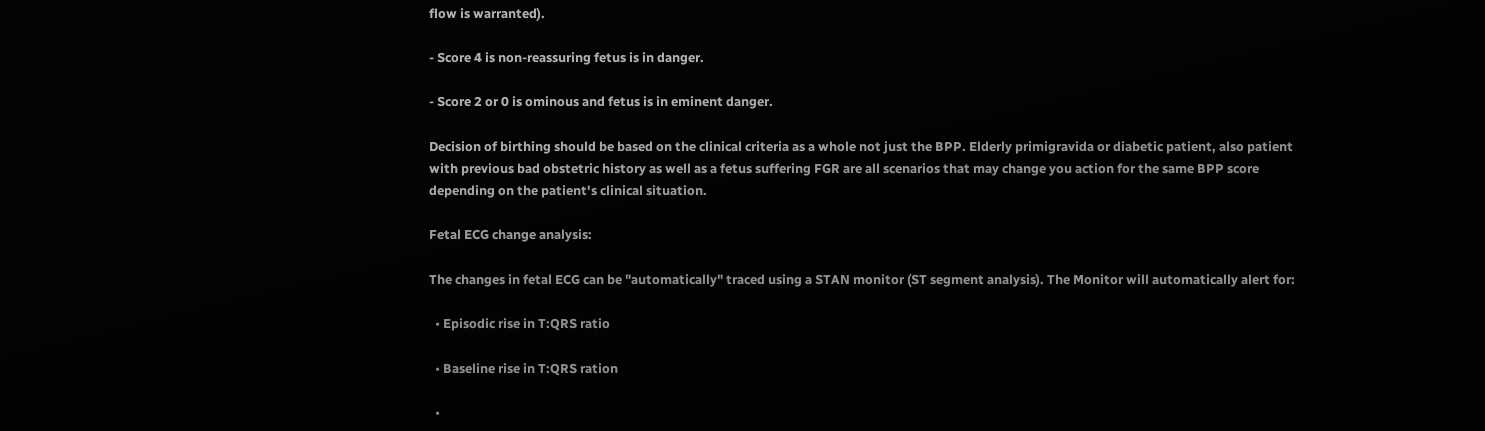flow is warranted).

- Score 4 is non-reassuring fetus is in danger.

- Score 2 or 0 is ominous and fetus is in eminent danger.

Decision of birthing should be based on the clinical criteria as a whole not just the BPP. Elderly primigravida or diabetic patient, also patient with previous bad obstetric history as well as a fetus suffering FGR are all scenarios that may change you action for the same BPP score depending on the patient's clinical situation.

Fetal ECG change analysis:

The changes in fetal ECG can be "automatically" traced using a STAN monitor (ST segment analysis). The Monitor will automatically alert for:

  • Episodic rise in T:QRS ratio

  • Baseline rise in T:QRS ration

  •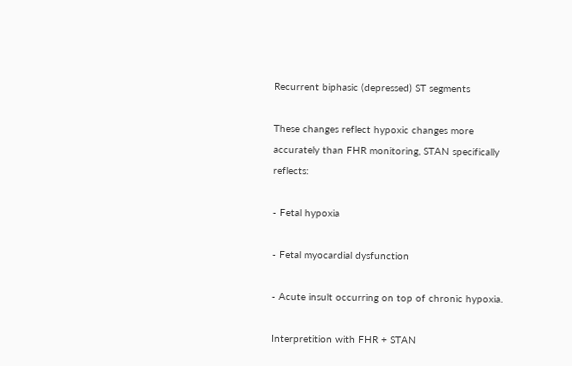Recurrent biphasic (depressed) ST segments

These changes reflect hypoxic changes more accurately than FHR monitoring, STAN specifically reflects:

- Fetal hypoxia

- Fetal myocardial dysfunction

- Acute insult occurring on top of chronic hypoxia.

Interpretition with FHR + STAN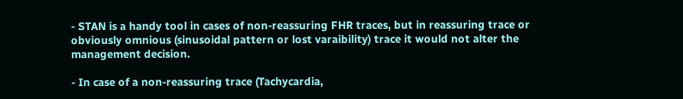- STAN is a handy tool in cases of non-reassuring FHR traces, but in reassuring trace or obviously omnious (sinusoidal pattern or lost varaibility) trace it would not alter the management decision.

- In case of a non-reassuring trace (Tachycardia,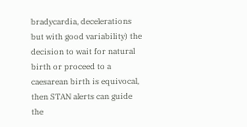bradycardia, decelerations but with good variability) the decision to wait for natural birth or proceed to a caesarean birth is equivocal, then STAN alerts can guide the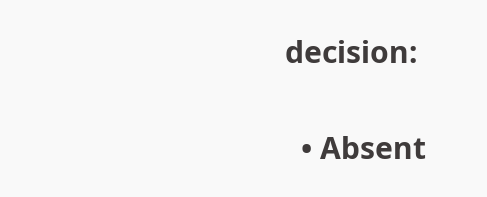decision:

  • Absent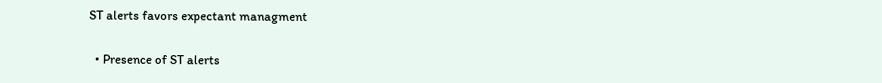ST alerts favors expectant managment

  • Presence of ST alerts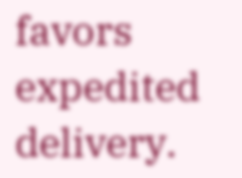favors expedited delivery.